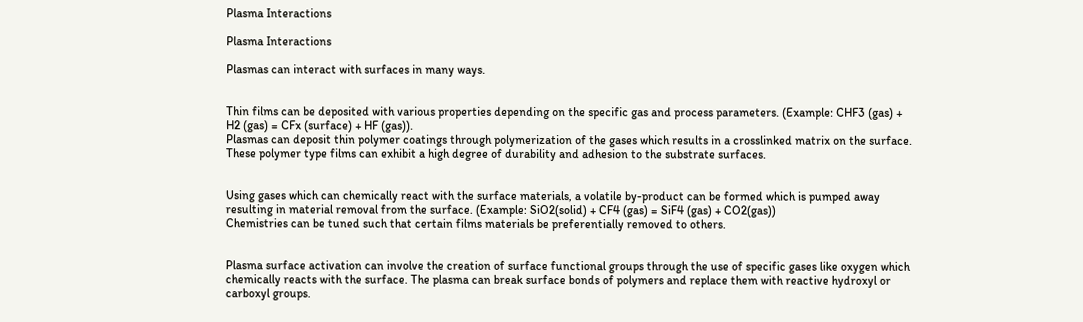Plasma Interactions

Plasma Interactions

Plasmas can interact with surfaces in many ways.


Thin films can be deposited with various properties depending on the specific gas and process parameters. (Example: CHF3 (gas) + H2 (gas) = CFx (surface) + HF (gas)).
Plasmas can deposit thin polymer coatings through polymerization of the gases which results in a crosslinked matrix on the surface. These polymer type films can exhibit a high degree of durability and adhesion to the substrate surfaces.


Using gases which can chemically react with the surface materials, a volatile by-product can be formed which is pumped away resulting in material removal from the surface. (Example: SiO2(solid) + CF4 (gas) = SiF4 (gas) + CO2(gas))
Chemistries can be tuned such that certain films materials be preferentially removed to others.


Plasma surface activation can involve the creation of surface functional groups through the use of specific gases like oxygen which chemically reacts with the surface. The plasma can break surface bonds of polymers and replace them with reactive hydroxyl or carboxyl groups.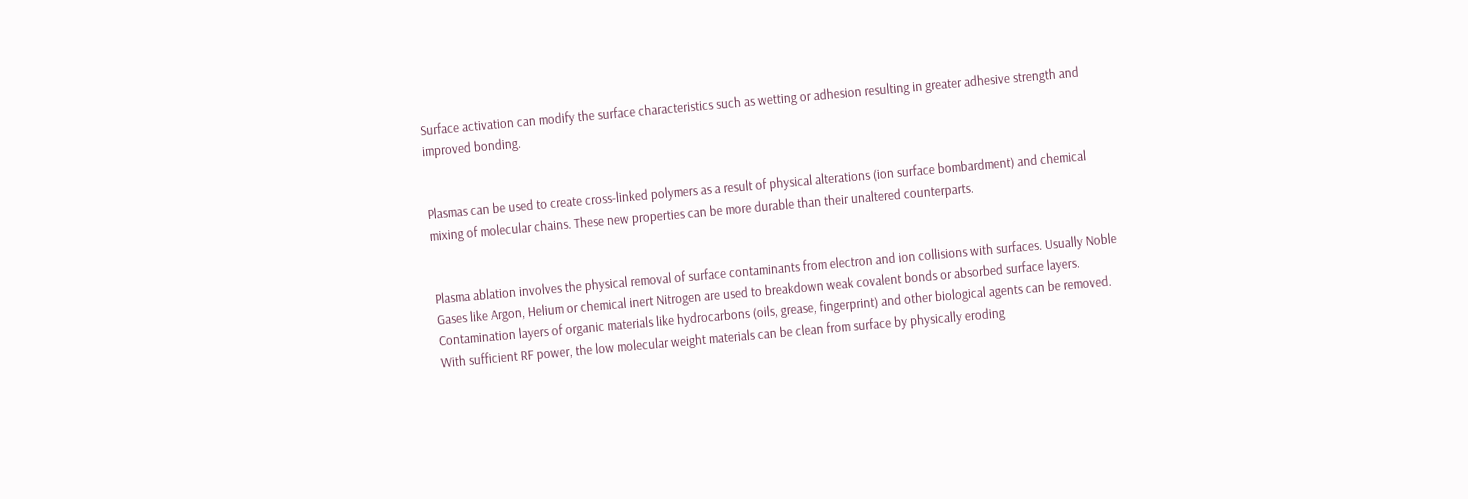Surface activation can modify the surface characteristics such as wetting or adhesion resulting in greater adhesive strength and improved bonding.


Plasmas can be used to create cross-linked polymers as a result of physical alterations (ion surface bombardment) and chemical mixing of molecular chains. These new properties can be more durable than their unaltered counterparts.


Plasma ablation involves the physical removal of surface contaminants from electron and ion collisions with surfaces. Usually Noble Gases like Argon, Helium or chemical inert Nitrogen are used to breakdown weak covalent bonds or absorbed surface layers.
Contamination layers of organic materials like hydrocarbons (oils, grease, fingerprint) and other biological agents can be removed.
With sufficient RF power, the low molecular weight materials can be clean from surface by physically eroding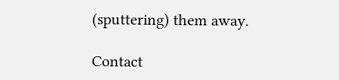(sputtering) them away.

Contact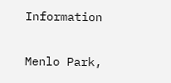Information

Menlo Park,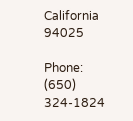California 94025

Phone: (650) 324-1824